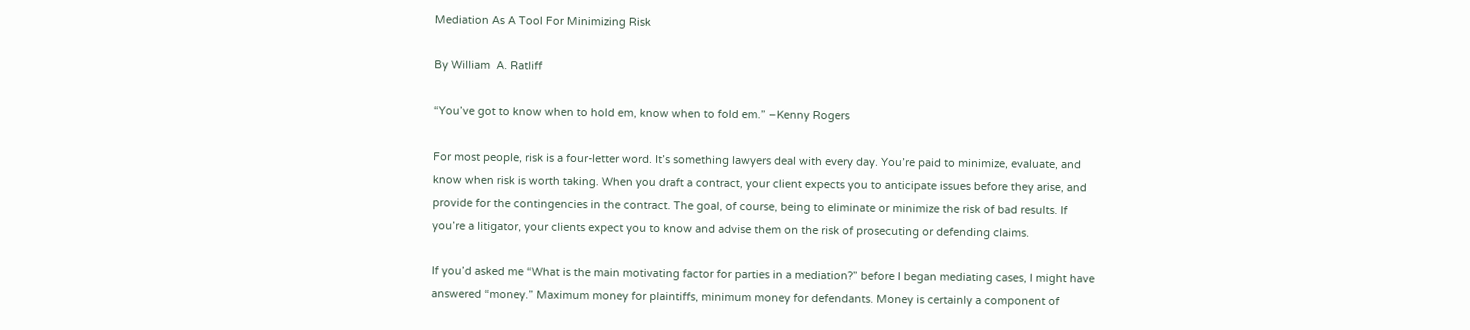Mediation As A Tool For Minimizing Risk

By William  A. Ratliff

“You’ve got to know when to hold em, know when to fold em.” –Kenny Rogers

For most people, risk is a four-letter word. It’s something lawyers deal with every day. You’re paid to minimize, evaluate, and know when risk is worth taking. When you draft a contract, your client expects you to anticipate issues before they arise, and provide for the contingencies in the contract. The goal, of course, being to eliminate or minimize the risk of bad results. If you’re a litigator, your clients expect you to know and advise them on the risk of prosecuting or defending claims.

If you’d asked me “What is the main motivating factor for parties in a mediation?” before I began mediating cases, I might have answered “money.” Maximum money for plaintiffs, minimum money for defendants. Money is certainly a component of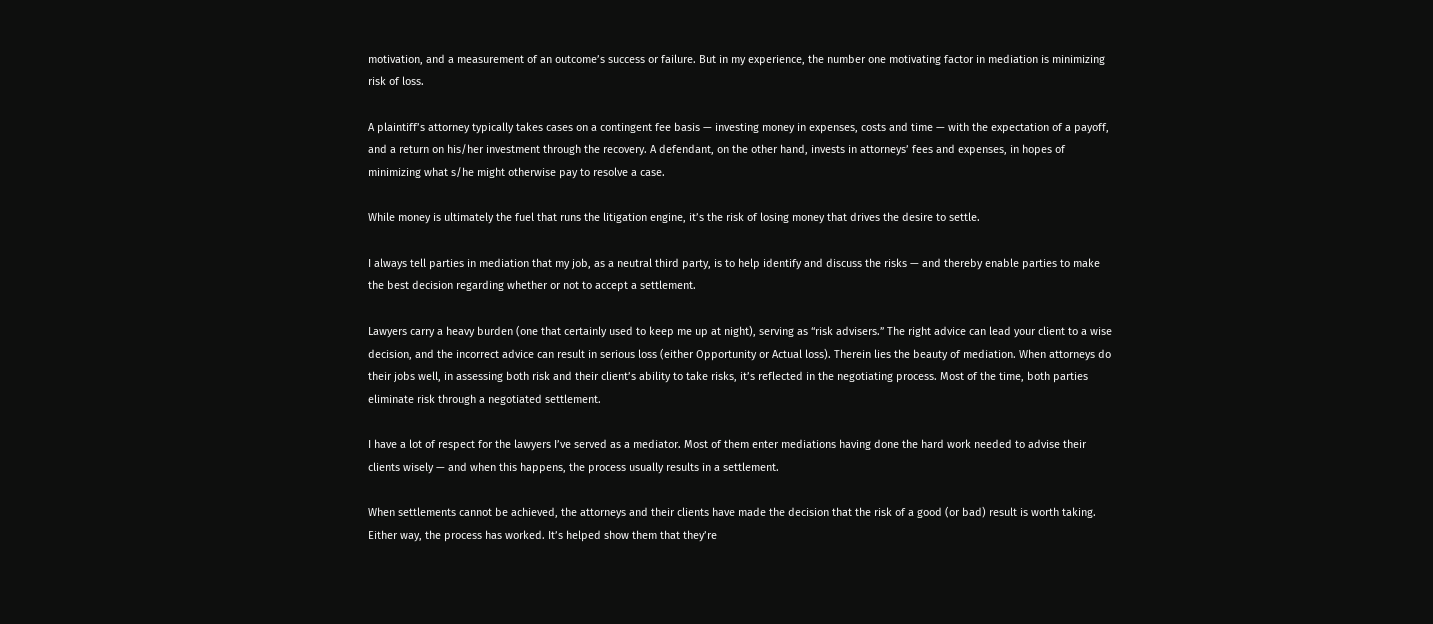motivation, and a measurement of an outcome’s success or failure. But in my experience, the number one motivating factor in mediation is minimizing risk of loss.

A plaintiff’s attorney typically takes cases on a contingent fee basis — investing money in expenses, costs and time — with the expectation of a payoff, and a return on his/her investment through the recovery. A defendant, on the other hand, invests in attorneys’ fees and expenses, in hopes of minimizing what s/he might otherwise pay to resolve a case.

While money is ultimately the fuel that runs the litigation engine, it’s the risk of losing money that drives the desire to settle.

I always tell parties in mediation that my job, as a neutral third party, is to help identify and discuss the risks — and thereby enable parties to make the best decision regarding whether or not to accept a settlement.

Lawyers carry a heavy burden (one that certainly used to keep me up at night), serving as “risk advisers.” The right advice can lead your client to a wise decision, and the incorrect advice can result in serious loss (either Opportunity or Actual loss). Therein lies the beauty of mediation. When attorneys do their jobs well, in assessing both risk and their client’s ability to take risks, it’s reflected in the negotiating process. Most of the time, both parties eliminate risk through a negotiated settlement.

I have a lot of respect for the lawyers I’ve served as a mediator. Most of them enter mediations having done the hard work needed to advise their clients wisely — and when this happens, the process usually results in a settlement.

When settlements cannot be achieved, the attorneys and their clients have made the decision that the risk of a good (or bad) result is worth taking. Either way, the process has worked. It’s helped show them that they’re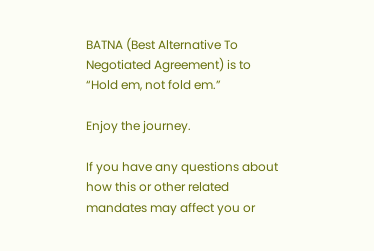BATNA (Best Alternative To Negotiated Agreement) is to “Hold em, not fold em.”

Enjoy the journey.

If you have any questions about how this or other related mandates may affect you or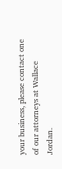your business, please contact one of our attorneys at Wallace Jordan.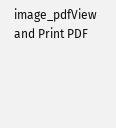image_pdfView and Print PDF